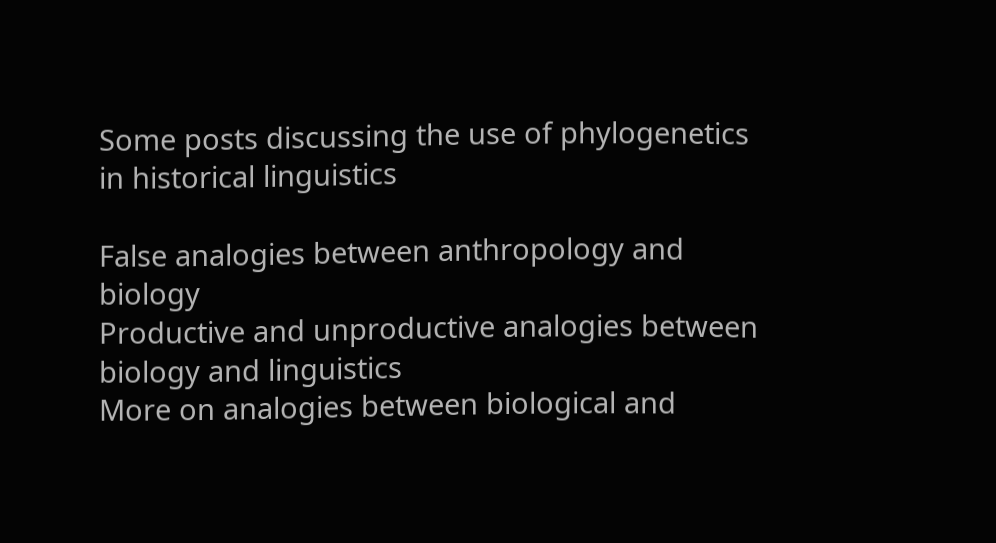Some posts discussing the use of phylogenetics in historical linguistics

False analogies between anthropology and biology
Productive and unproductive analogies between biology and linguistics
More on analogies between biological and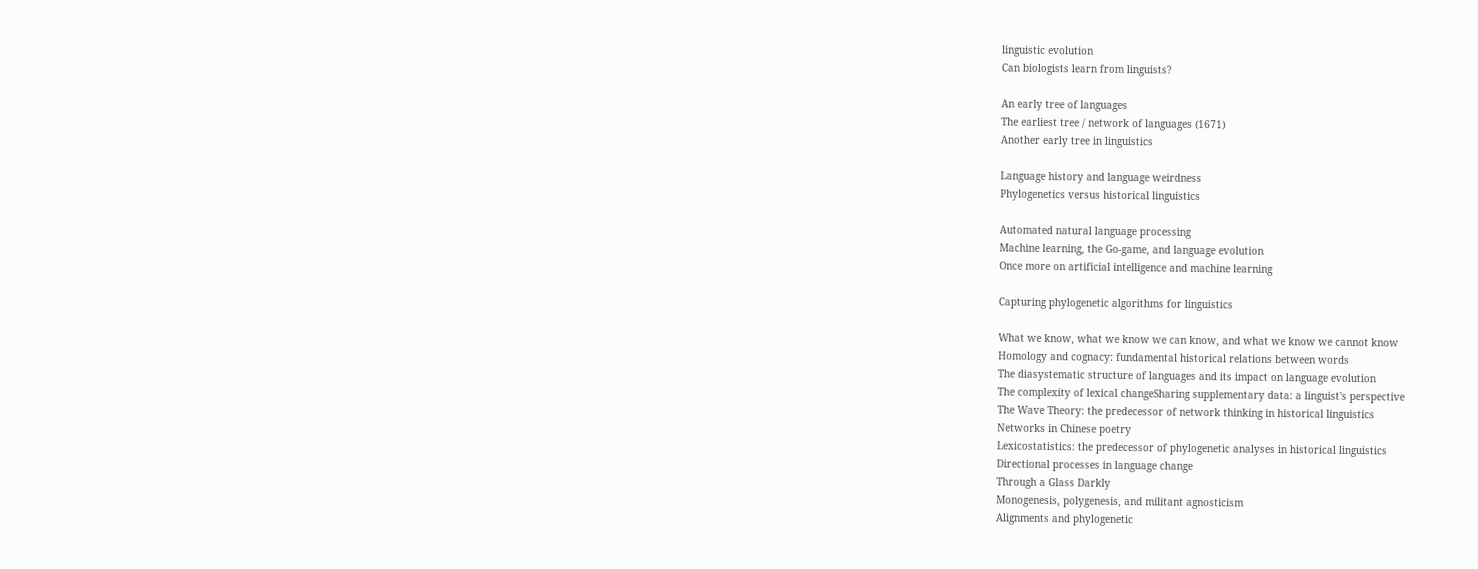linguistic evolution
Can biologists learn from linguists?

An early tree of languages
The earliest tree / network of languages (1671)
Another early tree in linguistics

Language history and language weirdness
Phylogenetics versus historical linguistics

Automated natural language processing
Machine learning, the Go-game, and language evolution
Once more on artificial intelligence and machine learning

Capturing phylogenetic algorithms for linguistics

What we know, what we know we can know, and what we know we cannot know
Homology and cognacy: fundamental historical relations between words
The diasystematic structure of languages and its impact on language evolution
The complexity of lexical changeSharing supplementary data: a linguist's perspective
The Wave Theory: the predecessor of network thinking in historical linguistics
Networks in Chinese poetry
Lexicostatistics: the predecessor of phylogenetic analyses in historical linguistics
Directional processes in language change
Through a Glass Darkly
Monogenesis, polygenesis, and militant agnosticism
Alignments and phylogenetic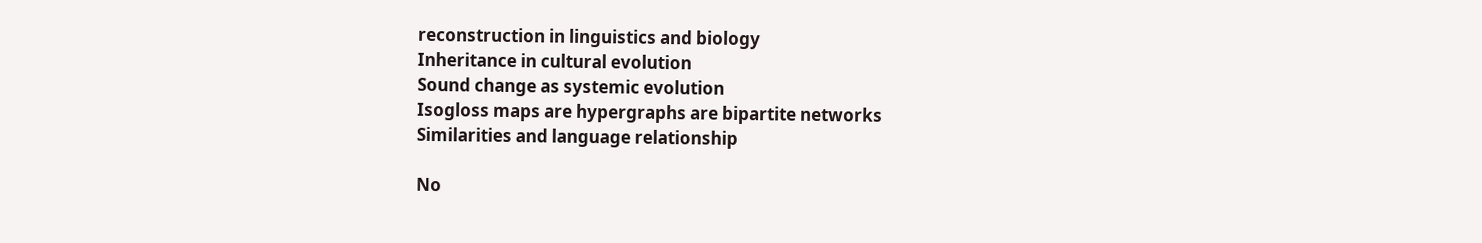reconstruction in linguistics and biology
Inheritance in cultural evolution
Sound change as systemic evolution
Isogloss maps are hypergraphs are bipartite networks
Similarities and language relationship

No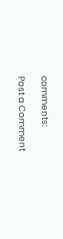comments:

Post a Comment